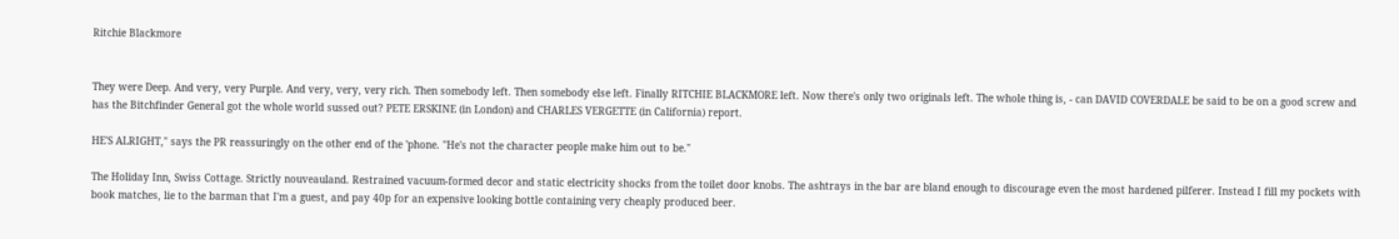Ritchie Blackmore


They were Deep. And very, very Purple. And very, very, very rich. Then somebody left. Then somebody else left. Finally RITCHIE BLACKMORE left. Now there's only two originals left. The whole thing is, - can DAVID COVERDALE be said to be on a good screw and has the Bitchfinder General got the whole world sussed out? PETE ERSKINE (in London) and CHARLES VERGETTE (in California) report.

HE'S ALRIGHT," says the PR reassuringly on the other end of the 'phone. "He's not the character people make him out to be."

The Holiday Inn, Swiss Cottage. Strictly nouveauland. Restrained vacuum-formed decor and static electricity shocks from the toilet door knobs. The ashtrays in the bar are bland enough to discourage even the most hardened pilferer. Instead I fill my pockets with book matches, lie to the barman that I'm a guest, and pay 40p for an expensive looking bottle containing very cheaply produced beer.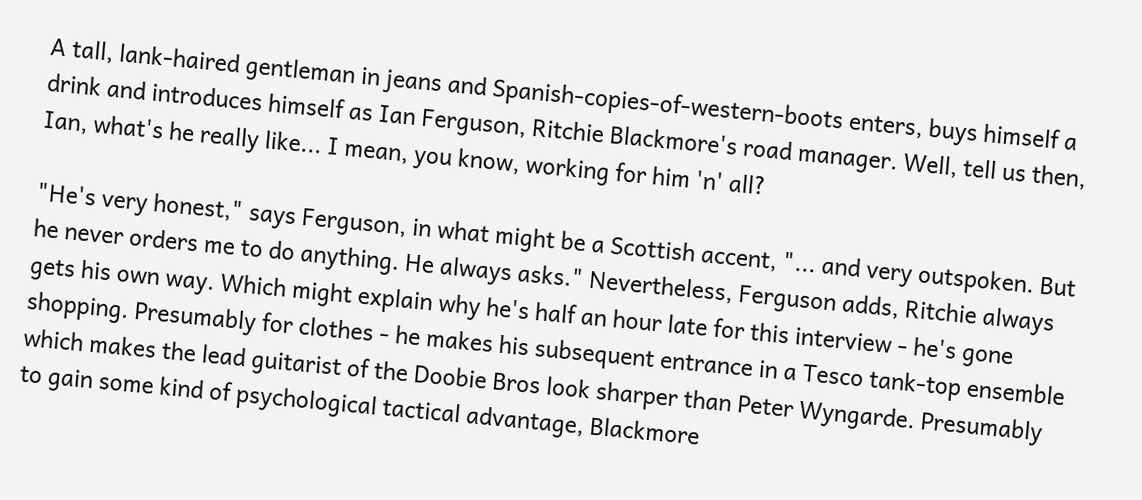A tall, lank-haired gentleman in jeans and Spanish-copies-of-western-boots enters, buys himself a drink and introduces himself as Ian Ferguson, Ritchie Blackmore's road manager. Well, tell us then, Ian, what's he really like... I mean, you know, working for him 'n' all?

"He's very honest," says Ferguson, in what might be a Scottish accent, "... and very outspoken. But he never orders me to do anything. He always asks." Nevertheless, Ferguson adds, Ritchie always gets his own way. Which might explain why he's half an hour late for this interview - he's gone shopping. Presumably for clothes - he makes his subsequent entrance in a Tesco tank-top ensemble which makes the lead guitarist of the Doobie Bros look sharper than Peter Wyngarde. Presumably to gain some kind of psychological tactical advantage, Blackmore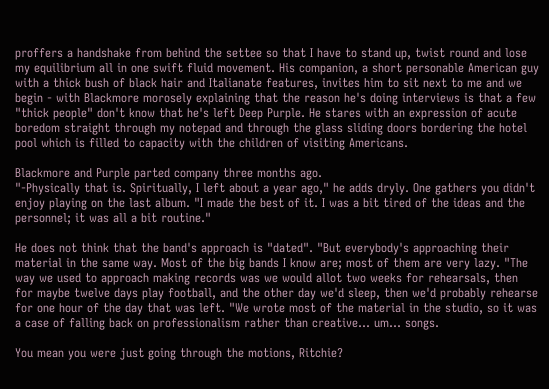proffers a handshake from behind the settee so that I have to stand up, twist round and lose my equilibrium all in one swift fluid movement. His companion, a short personable American guy with a thick bush of black hair and Italianate features, invites him to sit next to me and we begin - with Blackmore morosely explaining that the reason he's doing interviews is that a few "thick people" don't know that he's left Deep Purple. He stares with an expression of acute boredom straight through my notepad and through the glass sliding doors bordering the hotel pool which is filled to capacity with the children of visiting Americans.

Blackmore and Purple parted company three months ago.
"-Physically that is. Spiritually, I left about a year ago," he adds dryly. One gathers you didn't enjoy playing on the last album. "I made the best of it. I was a bit tired of the ideas and the personnel; it was all a bit routine."

He does not think that the band's approach is "dated". "But everybody's approaching their material in the same way. Most of the big bands I know are; most of them are very lazy. "The way we used to approach making records was we would allot two weeks for rehearsals, then for maybe twelve days play football, and the other day we'd sleep, then we'd probably rehearse for one hour of the day that was left. "We wrote most of the material in the studio, so it was a case of falling back on professionalism rather than creative... um... songs.

You mean you were just going through the motions, Ritchie?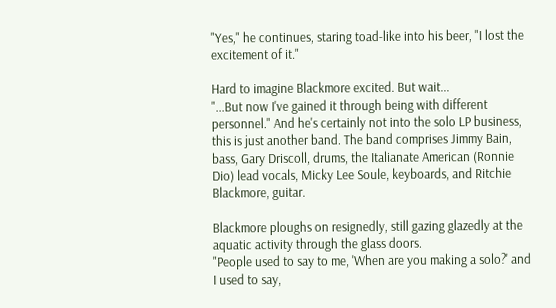"Yes," he continues, staring toad-like into his beer, "I lost the excitement of it."

Hard to imagine Blackmore excited. But wait...
"...But now I've gained it through being with different personnel." And he's certainly not into the solo LP business, this is just another band. The band comprises Jimmy Bain, bass, Gary Driscoll, drums, the Italianate American (Ronnie Dio) lead vocals, Micky Lee Soule, keyboards, and Ritchie Blackmore, guitar.

Blackmore ploughs on resignedly, still gazing glazedly at the aquatic activity through the glass doors.
"People used to say to me, 'When are you making a solo?' and I used to say,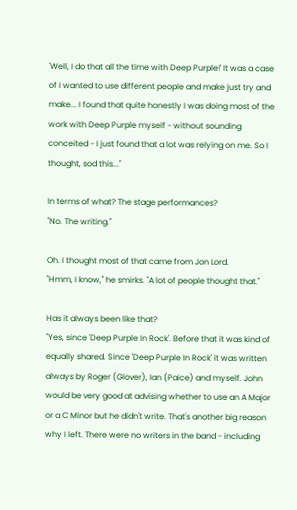'Well, I do that all the time with Deep Purple!' It was a case of I wanted to use different people and make just try and make... I found that quite honestly I was doing most of the work with Deep Purple myself - without sounding conceited - I just found that a lot was relying on me. So I thought, sod this..."

In terms of what? The stage performances?
"No. The writing."

Oh. I thought most of that came from Jon Lord.
"Hmm, I know," he smirks. "A lot of people thought that."

Has it always been like that?
"Yes, since 'Deep Purple In Rock'. Before that it was kind of equally shared. Since 'Deep Purple In Rock' it was written always by Roger (Glover), Ian (Paice) and myself. John would be very good at advising whether to use an A Major or a C Minor but he didn't write. That's another big reason why I left. There were no writers in the band - including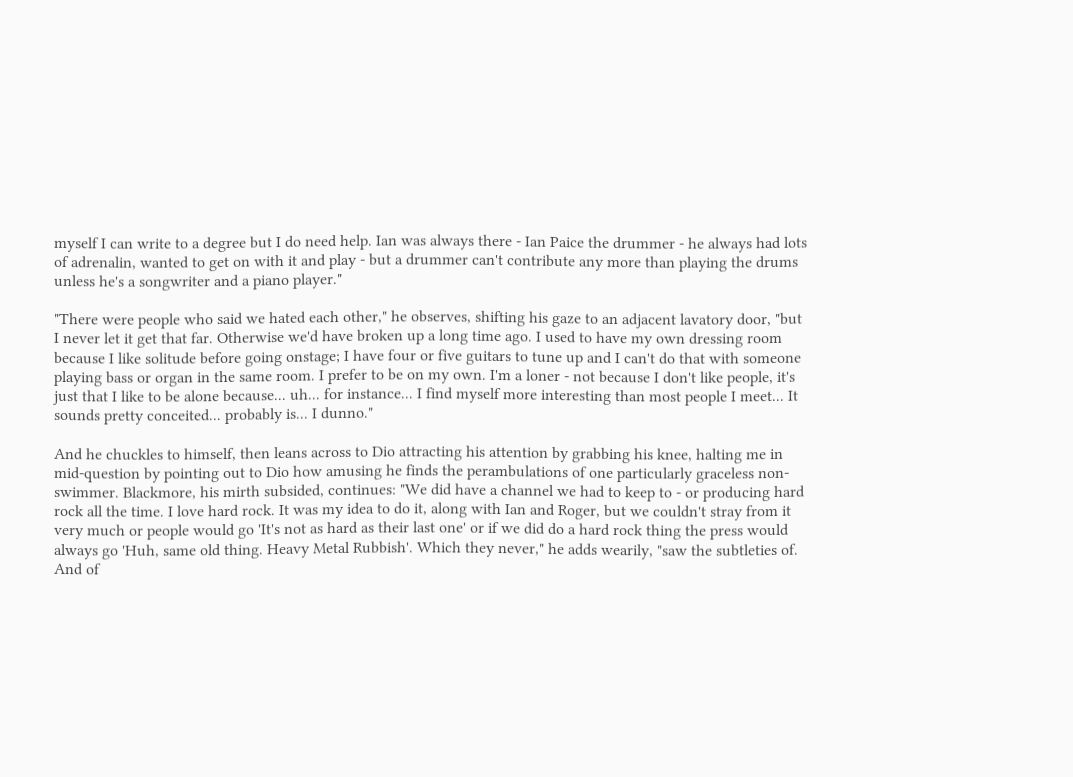myself I can write to a degree but I do need help. Ian was always there - Ian Paice the drummer - he always had lots of adrenalin, wanted to get on with it and play - but a drummer can't contribute any more than playing the drums unless he's a songwriter and a piano player."

"There were people who said we hated each other," he observes, shifting his gaze to an adjacent lavatory door, "but I never let it get that far. Otherwise we'd have broken up a long time ago. I used to have my own dressing room because I like solitude before going onstage; I have four or five guitars to tune up and I can't do that with someone playing bass or organ in the same room. I prefer to be on my own. I'm a loner - not because I don't like people, it's just that I like to be alone because... uh... for instance... I find myself more interesting than most people I meet... It sounds pretty conceited... probably is... I dunno."

And he chuckles to himself, then leans across to Dio attracting his attention by grabbing his knee, halting me in mid-question by pointing out to Dio how amusing he finds the perambulations of one particularly graceless non-swimmer. Blackmore, his mirth subsided, continues: "We did have a channel we had to keep to - or producing hard rock all the time. I love hard rock. It was my idea to do it, along with Ian and Roger, but we couldn't stray from it very much or people would go 'It's not as hard as their last one' or if we did do a hard rock thing the press would always go 'Huh, same old thing. Heavy Metal Rubbish'. Which they never," he adds wearily, "saw the subtleties of. And of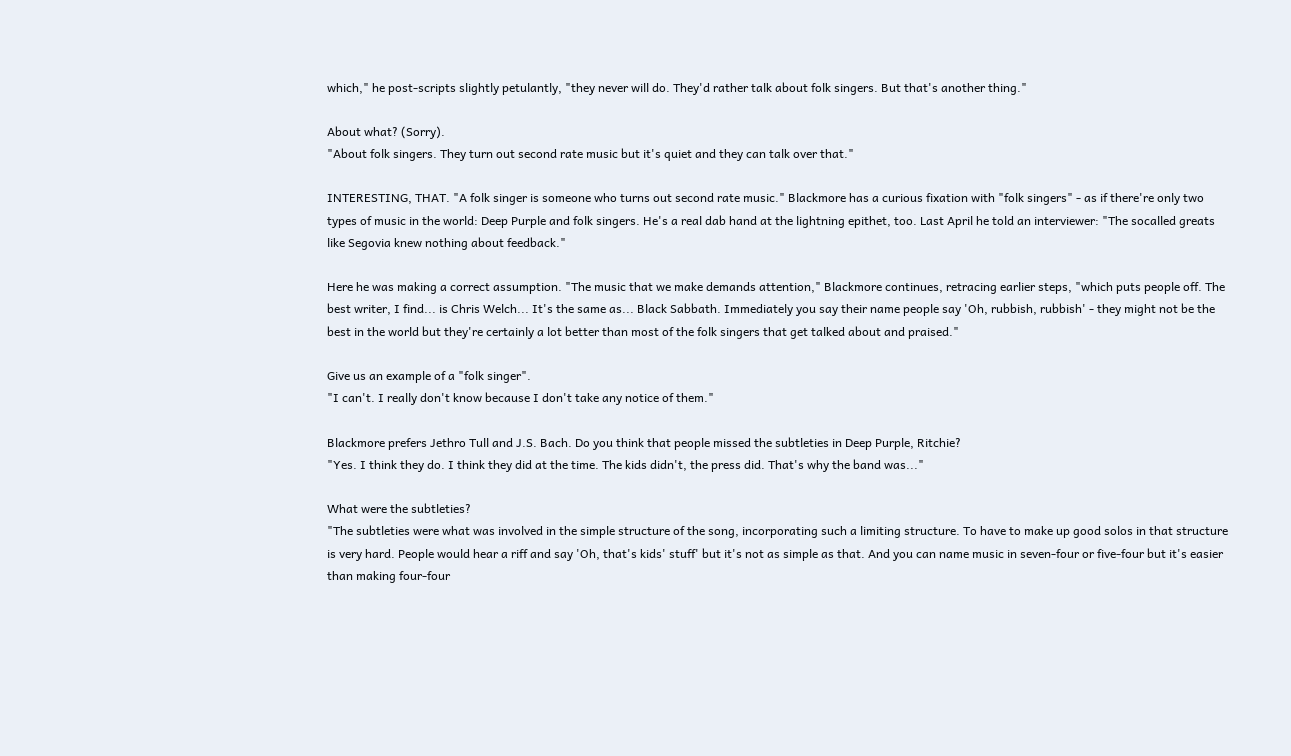which," he post-scripts slightly petulantly, "they never will do. They'd rather talk about folk singers. But that's another thing."

About what? (Sorry).
"About folk singers. They turn out second rate music but it's quiet and they can talk over that."

INTERESTING, THAT. "A folk singer is someone who turns out second rate music." Blackmore has a curious fixation with "folk singers" - as if there're only two types of music in the world: Deep Purple and folk singers. He's a real dab hand at the lightning epithet, too. Last April he told an interviewer: "The socalled greats like Segovia knew nothing about feedback."

Here he was making a correct assumption. "The music that we make demands attention," Blackmore continues, retracing earlier steps, "which puts people off. The best writer, I find... is Chris Welch... It's the same as... Black Sabbath. Immediately you say their name people say 'Oh, rubbish, rubbish' - they might not be the best in the world but they're certainly a lot better than most of the folk singers that get talked about and praised."

Give us an example of a "folk singer".
"I can't. I really don't know because I don't take any notice of them."

Blackmore prefers Jethro Tull and J.S. Bach. Do you think that people missed the subtleties in Deep Purple, Ritchie?
"Yes. I think they do. I think they did at the time. The kids didn't, the press did. That's why the band was..."

What were the subtleties?
"The subtleties were what was involved in the simple structure of the song, incorporating such a limiting structure. To have to make up good solos in that structure is very hard. People would hear a riff and say 'Oh, that's kids' stuff' but it's not as simple as that. And you can name music in seven-four or five-four but it's easier than making four-four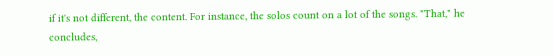if it's not different, the content. For instance, the solos count on a lot of the songs. "That," he concludes,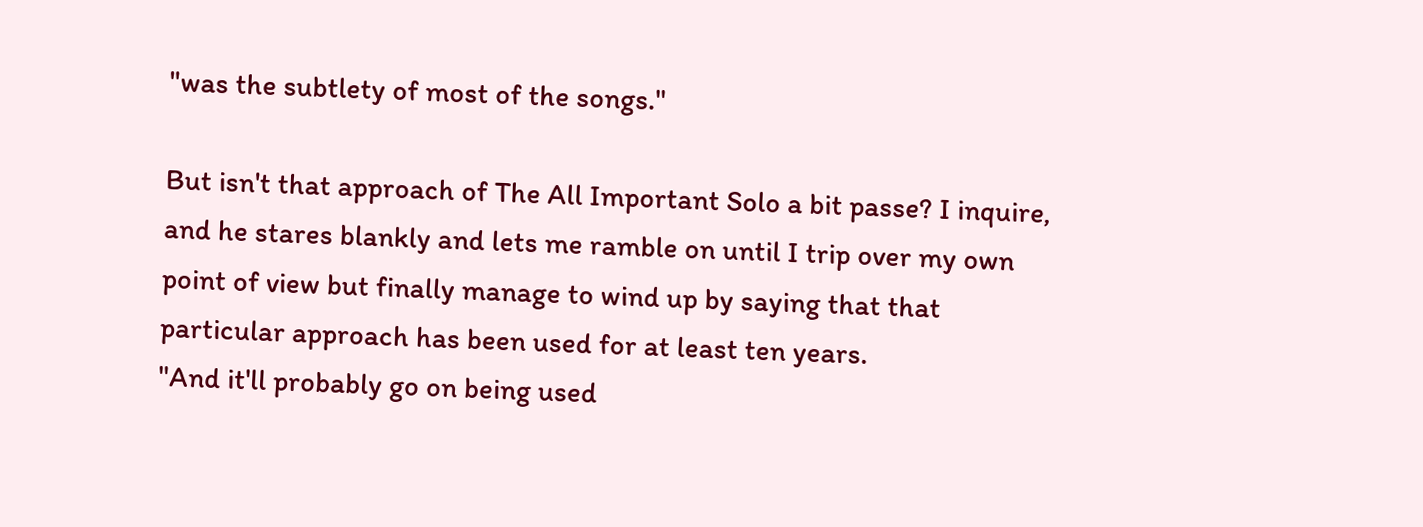"was the subtlety of most of the songs."

But isn't that approach of The All Important Solo a bit passe? I inquire, and he stares blankly and lets me ramble on until I trip over my own point of view but finally manage to wind up by saying that that particular approach has been used for at least ten years.
"And it'll probably go on being used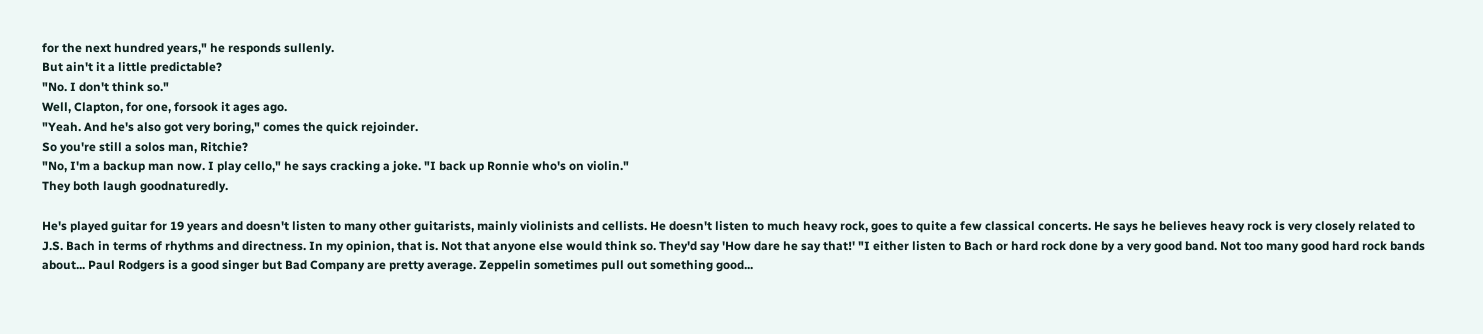for the next hundred years," he responds sullenly.
But ain't it a little predictable?
"No. I don't think so."
Well, Clapton, for one, forsook it ages ago.
"Yeah. And he's also got very boring," comes the quick rejoinder.
So you're still a solos man, Ritchie?
"No, I'm a backup man now. I play cello," he says cracking a joke. "I back up Ronnie who's on violin."
They both laugh goodnaturedly.

He's played guitar for 19 years and doesn't listen to many other guitarists, mainly violinists and cellists. He doesn't listen to much heavy rock, goes to quite a few classical concerts. He says he believes heavy rock is very closely related to J.S. Bach in terms of rhythms and directness. In my opinion, that is. Not that anyone else would think so. They'd say 'How dare he say that!' "I either listen to Bach or hard rock done by a very good band. Not too many good hard rock bands about... Paul Rodgers is a good singer but Bad Company are pretty average. Zeppelin sometimes pull out something good...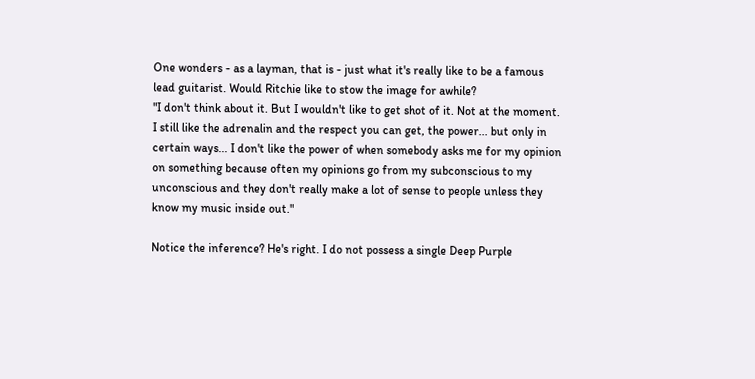One wonders - as a layman, that is - just what it's really like to be a famous lead guitarist. Would Ritchie like to stow the image for awhile?
"I don't think about it. But I wouldn't like to get shot of it. Not at the moment. I still like the adrenalin and the respect you can get, the power... but only in certain ways... I don't like the power of when somebody asks me for my opinion on something because often my opinions go from my subconscious to my unconscious and they don't really make a lot of sense to people unless they know my music inside out."

Notice the inference? He's right. I do not possess a single Deep Purple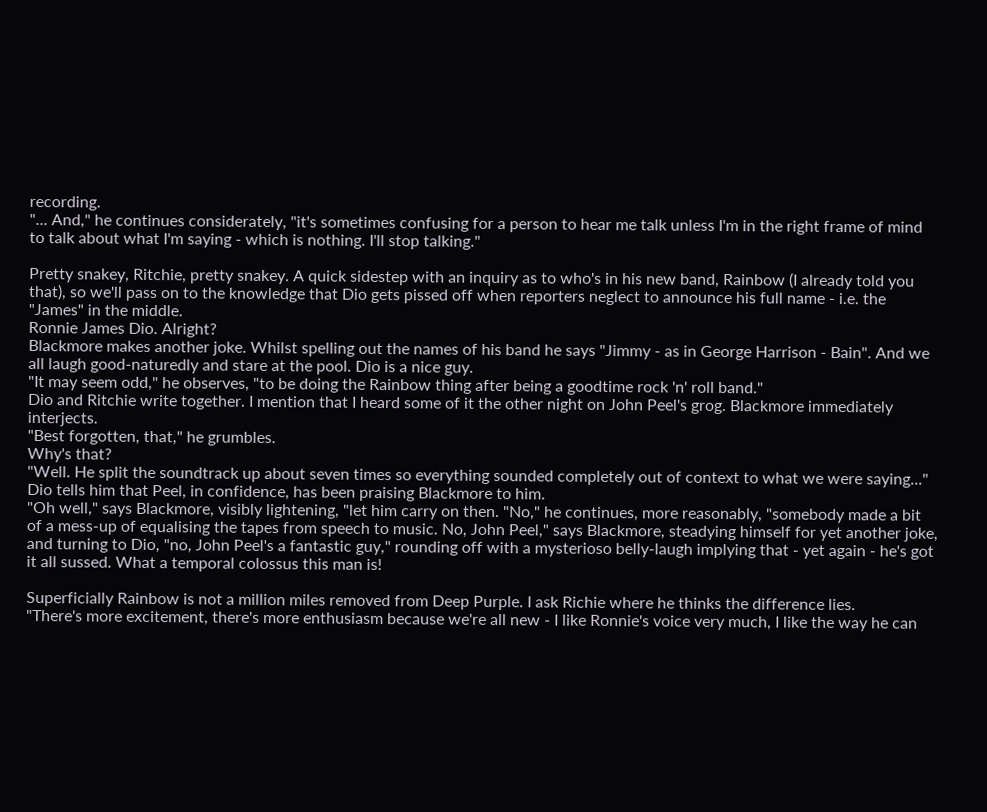recording.
"... And," he continues considerately, "it's sometimes confusing for a person to hear me talk unless I'm in the right frame of mind to talk about what I'm saying - which is nothing. I'll stop talking."

Pretty snakey, Ritchie, pretty snakey. A quick sidestep with an inquiry as to who's in his new band, Rainbow (I already told you that), so we'll pass on to the knowledge that Dio gets pissed off when reporters neglect to announce his full name - i.e. the "James" in the middle.
Ronnie James Dio. Alright?
Blackmore makes another joke. Whilst spelling out the names of his band he says "Jimmy - as in George Harrison - Bain". And we all laugh good-naturedly and stare at the pool. Dio is a nice guy.
"It may seem odd," he observes, "to be doing the Rainbow thing after being a goodtime rock 'n' roll band."
Dio and Ritchie write together. I mention that I heard some of it the other night on John Peel's grog. Blackmore immediately interjects.
"Best forgotten, that," he grumbles.
Why's that?
"Well. He split the soundtrack up about seven times so everything sounded completely out of context to what we were saying..."
Dio tells him that Peel, in confidence, has been praising Blackmore to him.
"Oh well," says Blackmore, visibly lightening, "let him carry on then. "No," he continues, more reasonably, "somebody made a bit of a mess-up of equalising the tapes from speech to music. No, John Peel," says Blackmore, steadying himself for yet another joke, and turning to Dio, "no, John Peel's a fantastic guy," rounding off with a mysterioso belly-laugh implying that - yet again - he's got it all sussed. What a temporal colossus this man is!

Superficially Rainbow is not a million miles removed from Deep Purple. I ask Richie where he thinks the difference lies.
"There's more excitement, there's more enthusiasm because we're all new - I like Ronnie's voice very much, I like the way he can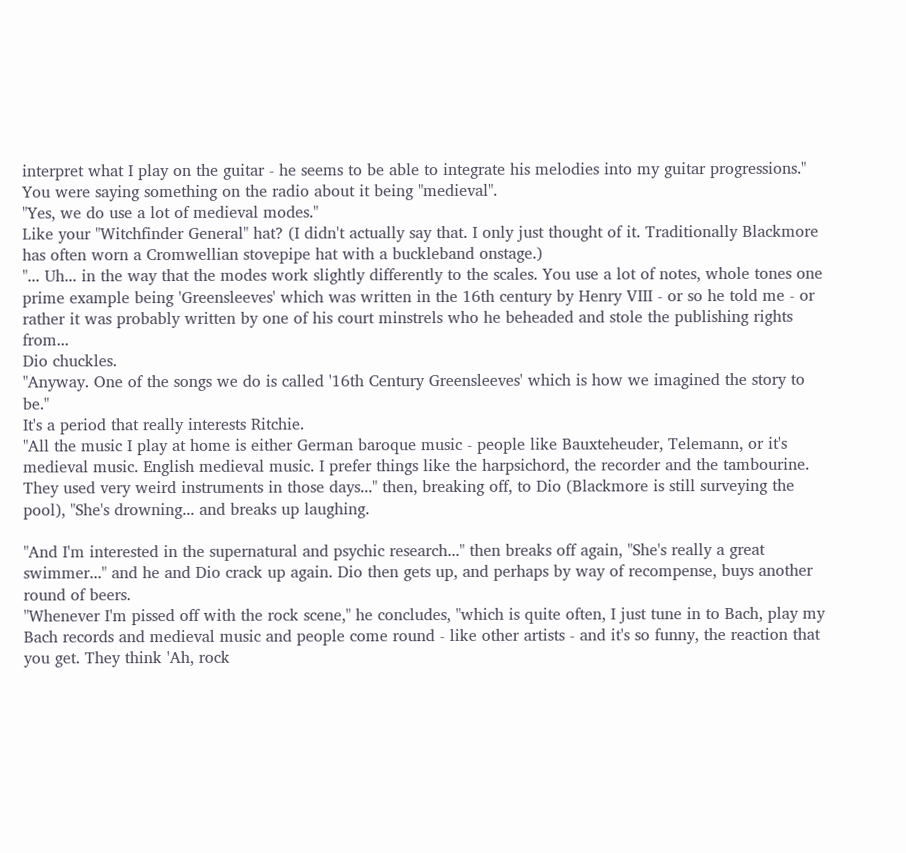interpret what I play on the guitar - he seems to be able to integrate his melodies into my guitar progressions."
You were saying something on the radio about it being "medieval".
"Yes, we do use a lot of medieval modes."
Like your "Witchfinder General" hat? (I didn't actually say that. I only just thought of it. Traditionally Blackmore has often worn a Cromwellian stovepipe hat with a buckleband onstage.)
"... Uh... in the way that the modes work slightly differently to the scales. You use a lot of notes, whole tones one prime example being 'Greensleeves' which was written in the 16th century by Henry VIII - or so he told me - or rather it was probably written by one of his court minstrels who he beheaded and stole the publishing rights from...
Dio chuckles.
"Anyway. One of the songs we do is called '16th Century Greensleeves' which is how we imagined the story to be."
It's a period that really interests Ritchie.
"All the music I play at home is either German baroque music - people like Bauxteheuder, Telemann, or it's medieval music. English medieval music. I prefer things like the harpsichord, the recorder and the tambourine. They used very weird instruments in those days..." then, breaking off, to Dio (Blackmore is still surveying the pool), "She's drowning... and breaks up laughing.

"And I'm interested in the supernatural and psychic research..." then breaks off again, "She's really a great swimmer..." and he and Dio crack up again. Dio then gets up, and perhaps by way of recompense, buys another round of beers.
"Whenever I'm pissed off with the rock scene," he concludes, "which is quite often, I just tune in to Bach, play my Bach records and medieval music and people come round - like other artists - and it's so funny, the reaction that you get. They think 'Ah, rock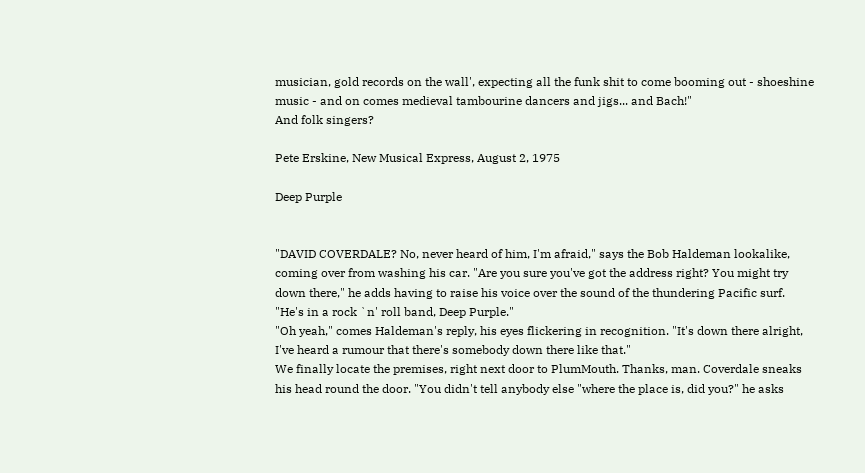musician, gold records on the wall', expecting all the funk shit to come booming out - shoeshine music - and on comes medieval tambourine dancers and jigs... and Bach!"
And folk singers?

Pete Erskine, New Musical Express, August 2, 1975

Deep Purple


"DAVID COVERDALE? No, never heard of him, I'm afraid," says the Bob Haldeman lookalike, coming over from washing his car. "Are you sure you've got the address right? You might try down there," he adds having to raise his voice over the sound of the thundering Pacific surf.
"He's in a rock `n' roll band, Deep Purple."
"Oh yeah," comes Haldeman's reply, his eyes flickering in recognition. "It's down there alright, I've heard a rumour that there's somebody down there like that."
We finally locate the premises, right next door to PlumMouth. Thanks, man. Coverdale sneaks his head round the door. "You didn't tell anybody else "where the place is, did you?" he asks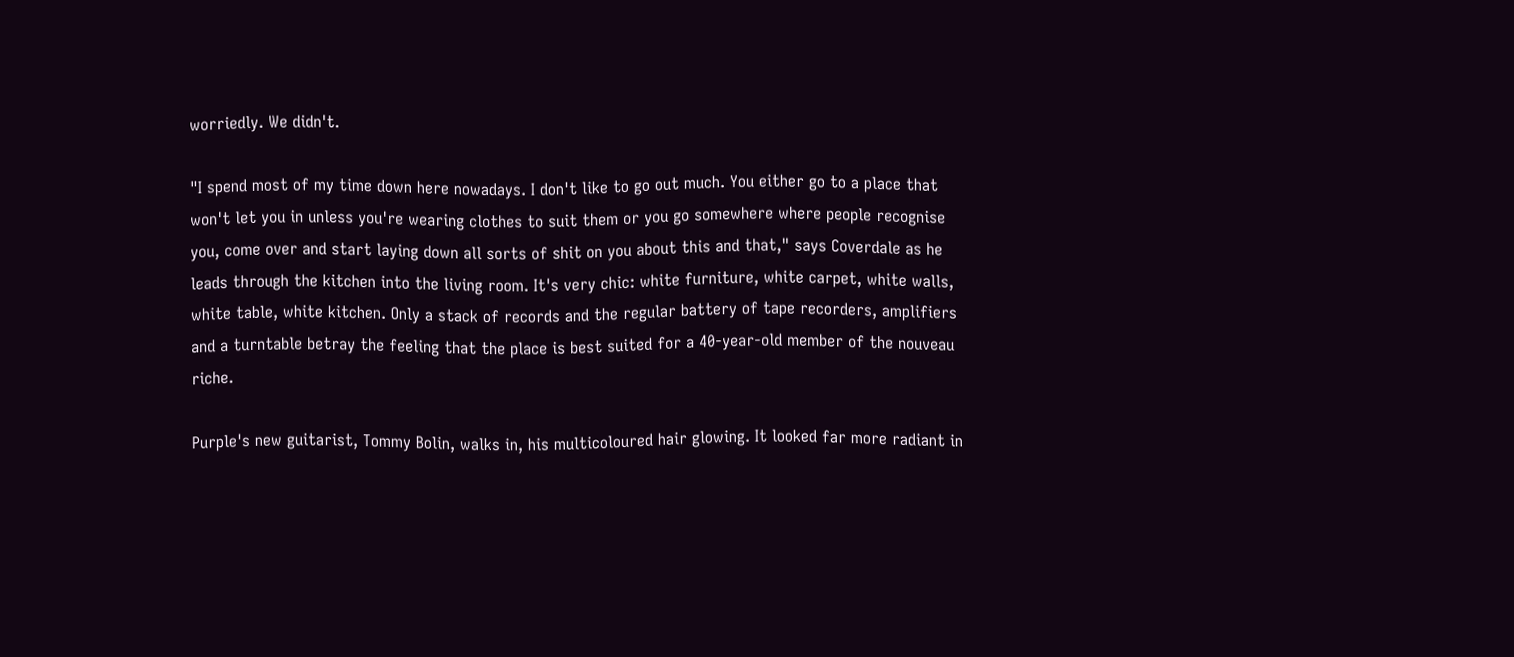worriedly. We didn't.

"I spend most of my time down here nowadays. I don't like to go out much. You either go to a place that won't let you in unless you're wearing clothes to suit them or you go somewhere where people recognise you, come over and start laying down all sorts of shit on you about this and that," says Coverdale as he leads through the kitchen into the living room. It's very chic: white furniture, white carpet, white walls, white table, white kitchen. Only a stack of records and the regular battery of tape recorders, amplifiers and a turntable betray the feeling that the place is best suited for a 40-year-old member of the nouveau riche.

Purple's new guitarist, Tommy Bolin, walks in, his multicoloured hair glowing. It looked far more radiant in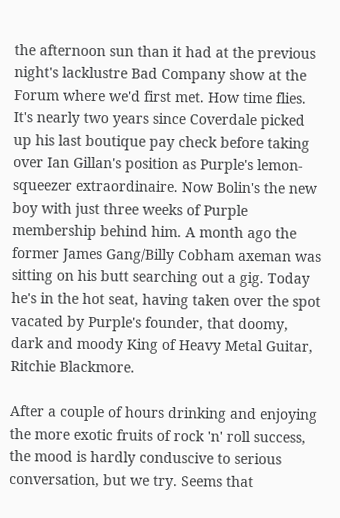the afternoon sun than it had at the previous night's lacklustre Bad Company show at the Forum where we'd first met. How time flies. It's nearly two years since Coverdale picked up his last boutique pay check before taking over Ian Gillan's position as Purple's lemon-squeezer extraordinaire. Now Bolin's the new boy with just three weeks of Purple membership behind him. A month ago the former James Gang/Billy Cobham axeman was sitting on his butt searching out a gig. Today he's in the hot seat, having taken over the spot vacated by Purple's founder, that doomy, dark and moody King of Heavy Metal Guitar, Ritchie Blackmore.

After a couple of hours drinking and enjoying the more exotic fruits of rock 'n' roll success, the mood is hardly conduscive to serious conversation, but we try. Seems that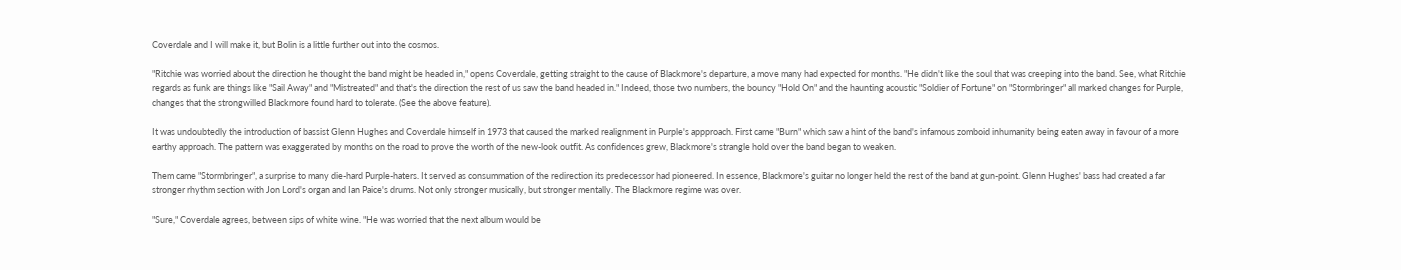Coverdale and I will make it, but Bolin is a little further out into the cosmos.

"Ritchie was worried about the direction he thought the band might be headed in," opens Coverdale, getting straight to the cause of Blackmore's departure, a move many had expected for months. "He didn't like the soul that was creeping into the band. See, what Ritchie regards as funk are things like "Sail Away" and "Mistreated" and that's the direction the rest of us saw the band headed in." Indeed, those two numbers, the bouncy "Hold On" and the haunting acoustic "Soldier of Fortune" on "Stormbringer" all marked changes for Purple, changes that the strongwilled Blackmore found hard to tolerate. (See the above feature).

It was undoubtedly the introduction of bassist Glenn Hughes and Coverdale himself in 1973 that caused the marked realignment in Purple's appproach. First came "Burn" which saw a hint of the band's infamous zomboid inhumanity being eaten away in favour of a more earthy approach. The pattern was exaggerated by months on the road to prove the worth of the new-look outfit. As confidences grew, Blackmore's strangle hold over the band began to weaken.

Them came "Stormbringer", a surprise to many die-hard Purple-haters. It served as consummation of the redirection its predecessor had pioneered. In essence, Blackmore's guitar no longer held the rest of the band at gun-point. Glenn Hughes' bass had created a far stronger rhythm section with Jon Lord's organ and Ian Paice's drums. Not only stronger musically, but stronger mentally. The Blackmore regime was over.

"Sure," Coverdale agrees, between sips of white wine. "He was worried that the next album would be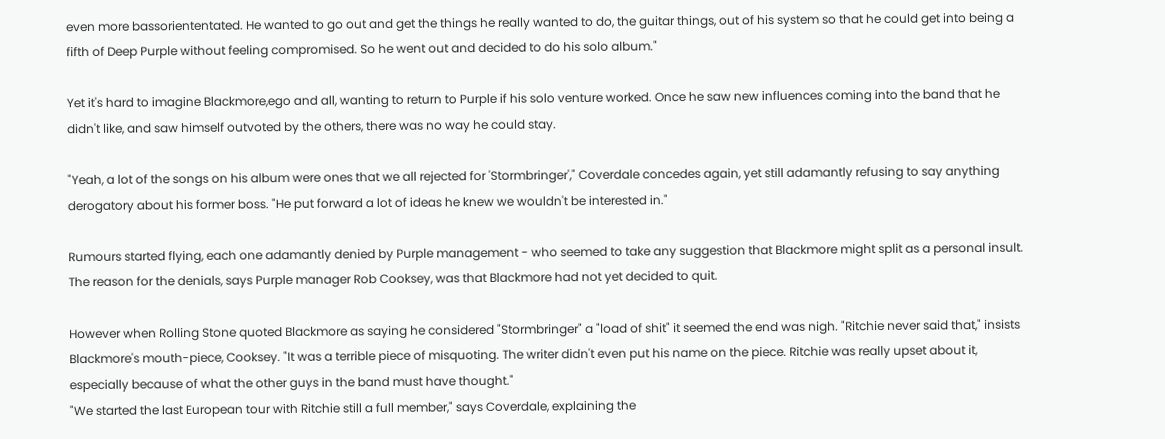even more bassoriententated. He wanted to go out and get the things he really wanted to do, the guitar things, out of his system so that he could get into being a fifth of Deep Purple without feeling compromised. So he went out and decided to do his solo album."

Yet it's hard to imagine Blackmore,ego and all, wanting to return to Purple if his solo venture worked. Once he saw new influences coming into the band that he didn't like, and saw himself outvoted by the others, there was no way he could stay.

"Yeah, a lot of the songs on his album were ones that we all rejected for 'Stormbringer'," Coverdale concedes again, yet still adamantly refusing to say anything derogatory about his former boss. "He put forward a lot of ideas he knew we wouldn't be interested in."

Rumours started flying, each one adamantly denied by Purple management - who seemed to take any suggestion that Blackmore might split as a personal insult. The reason for the denials, says Purple manager Rob Cooksey, was that Blackmore had not yet decided to quit.

However when Rolling Stone quoted Blackmore as saying he considered "Stormbringer" a "load of shit" it seemed the end was nigh. "Ritchie never said that," insists Blackmore's mouth-piece, Cooksey. "It was a terrible piece of misquoting. The writer didn't even put his name on the piece. Ritchie was really upset about it, especially because of what the other guys in the band must have thought."
"We started the last European tour with Ritchie still a full member," says Coverdale, explaining the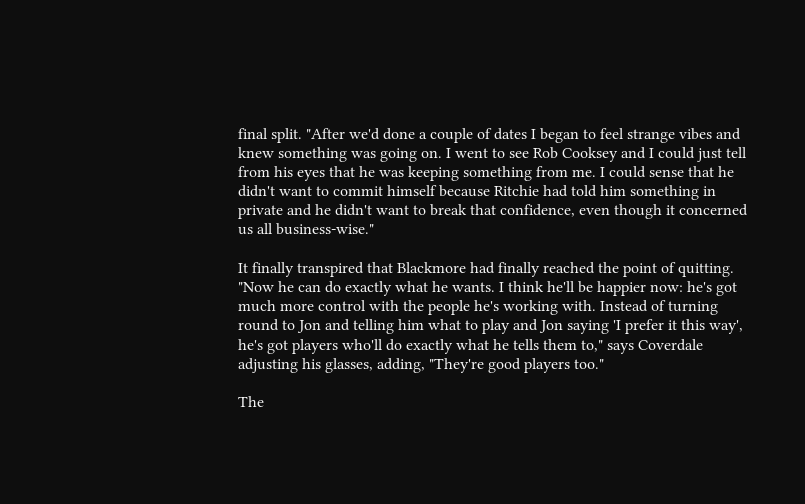final split. "After we'd done a couple of dates I began to feel strange vibes and knew something was going on. I went to see Rob Cooksey and I could just tell from his eyes that he was keeping something from me. I could sense that he didn't want to commit himself because Ritchie had told him something in private and he didn't want to break that confidence, even though it concerned us all business-wise."

It finally transpired that Blackmore had finally reached the point of quitting.
"Now he can do exactly what he wants. I think he'll be happier now: he's got much more control with the people he's working with. Instead of turning round to Jon and telling him what to play and Jon saying 'I prefer it this way', he's got players who'll do exactly what he tells them to," says Coverdale adjusting his glasses, adding, "They're good players too."

The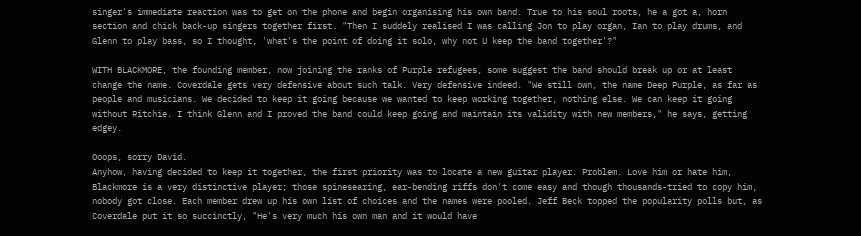singer's immediate reaction was to get on the phone and begin organising his own band. True to his soul roots, he a got a, horn section and chick back-up singers together first. "Then I suddely realised I was calling Jon to play organ, Ian to play drums, and Glenn to play bass, so I thought, 'what's the point of doing it solo, why not U keep the band together'?"

WITH BLACKMORE, the founding member, now joining the ranks of Purple refugees, some suggest the band should break up or at least change the name. Coverdale gets very defensive about such talk. Very defensive indeed. "We still own, the name Deep Purple, as far as people and musicians. We decided to keep it going because we wanted to keep working together, nothing else. We can keep it going without Ritchie. I think Glenn and I proved the band could keep going and maintain its validity with new members," he says, getting edgey.

Ooops, sorry David.
Anyhow, having decided to keep it together, the first priority was to locate a new guitar player. Problem. Love him or hate him, Blackmore is a very distinctive player; those spinesearing, ear-bending riffs don't come easy and though thousands-tried to copy him, nobody got close. Each member drew up his own list of choices and the names were pooled. Jeff Beck topped the popularity polls but, as Coverdale put it so succinctly, "He's very much his own man and it would have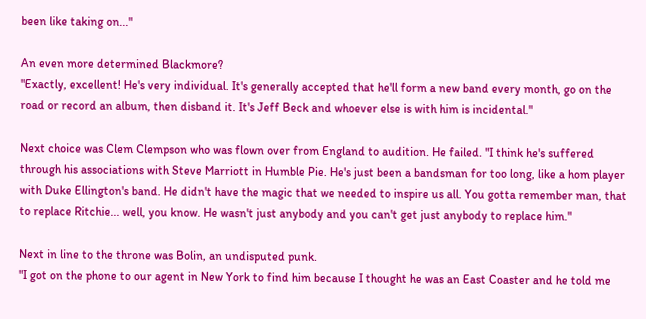been like taking on..."

An even more determined Blackmore?
"Exactly, excellent! He's very individual. It's generally accepted that he'll form a new band every month, go on the road or record an album, then disband it. It's Jeff Beck and whoever else is with him is incidental."

Next choice was Clem Clempson who was flown over from England to audition. He failed. "I think he's suffered through his associations with Steve Marriott in Humble Pie. He's just been a bandsman for too long, like a hom player with Duke Ellington's band. He didn't have the magic that we needed to inspire us all. You gotta remember man, that to replace Ritchie... well, you know. He wasn't just anybody and you can't get just anybody to replace him."

Next in line to the throne was Bolin, an undisputed punk.
"I got on the phone to our agent in New York to find him because I thought he was an East Coaster and he told me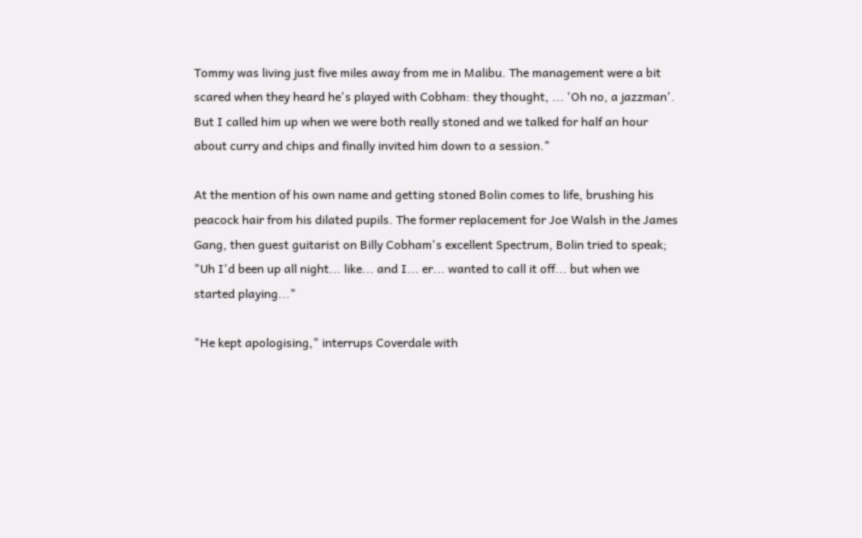Tommy was living just five miles away from me in Malibu. The management were a bit scared when they heard he's played with Cobham: they thought, ... 'Oh no, a jazzman'. But I called him up when we were both really stoned and we talked for half an hour about curry and chips and finally invited him down to a session."

At the mention of his own name and getting stoned Bolin comes to life, brushing his peacock hair from his dilated pupils. The former replacement for Joe Walsh in the James Gang, then guest guitarist on Billy Cobham's excellent Spectrum, Bolin tried to speak; "Uh I'd been up all night... like... and I... er... wanted to call it off... but when we started playing..."

"He kept apologising," interrups Coverdale with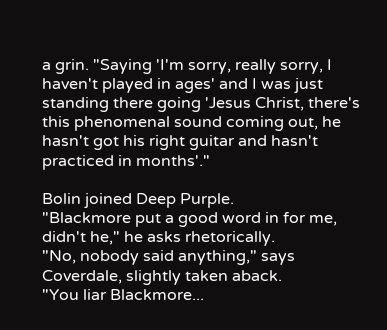a grin. "Saying 'I'm sorry, really sorry, I haven't played in ages' and I was just standing there going 'Jesus Christ, there's this phenomenal sound coming out, he hasn't got his right guitar and hasn't practiced in months'."

Bolin joined Deep Purple.
"Blackmore put a good word in for me, didn't he," he asks rhetorically.
"No, nobody said anything," says Coverdale, slightly taken aback.
"You liar Blackmore...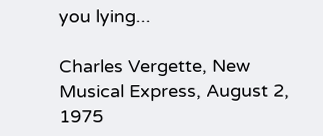you lying...

Charles Vergette, New Musical Express, August 2, 1975